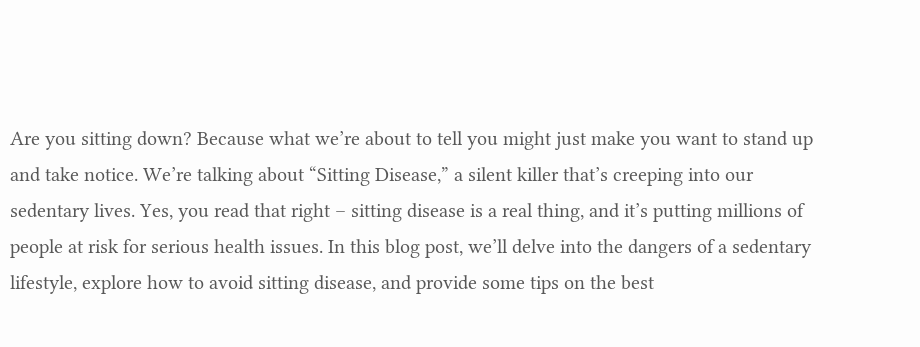Are you sitting down? Because what we’re about to tell you might just make you want to stand up and take notice. We’re talking about “Sitting Disease,” a silent killer that’s creeping into our sedentary lives. Yes, you read that right – sitting disease is a real thing, and it’s putting millions of people at risk for serious health issues. In this blog post, we’ll delve into the dangers of a sedentary lifestyle, explore how to avoid sitting disease, and provide some tips on the best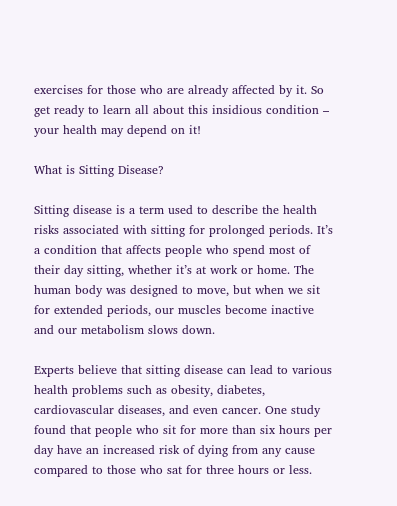exercises for those who are already affected by it. So get ready to learn all about this insidious condition – your health may depend on it!

What is Sitting Disease?

Sitting disease is a term used to describe the health risks associated with sitting for prolonged periods. It’s a condition that affects people who spend most of their day sitting, whether it’s at work or home. The human body was designed to move, but when we sit for extended periods, our muscles become inactive and our metabolism slows down.

Experts believe that sitting disease can lead to various health problems such as obesity, diabetes, cardiovascular diseases, and even cancer. One study found that people who sit for more than six hours per day have an increased risk of dying from any cause compared to those who sat for three hours or less.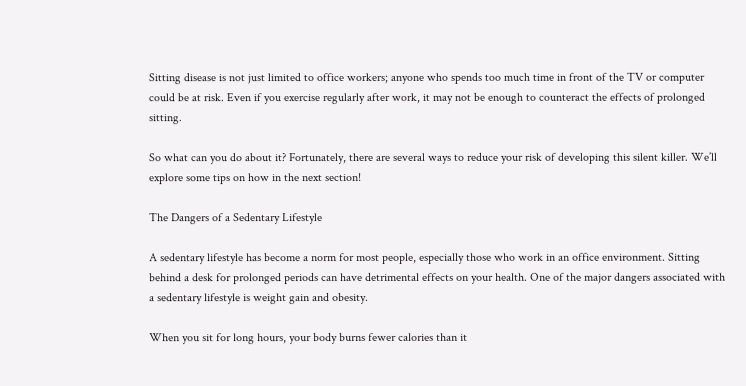Sitting disease is not just limited to office workers; anyone who spends too much time in front of the TV or computer could be at risk. Even if you exercise regularly after work, it may not be enough to counteract the effects of prolonged sitting.

So what can you do about it? Fortunately, there are several ways to reduce your risk of developing this silent killer. We’ll explore some tips on how in the next section!

The Dangers of a Sedentary Lifestyle

A sedentary lifestyle has become a norm for most people, especially those who work in an office environment. Sitting behind a desk for prolonged periods can have detrimental effects on your health. One of the major dangers associated with a sedentary lifestyle is weight gain and obesity.

When you sit for long hours, your body burns fewer calories than it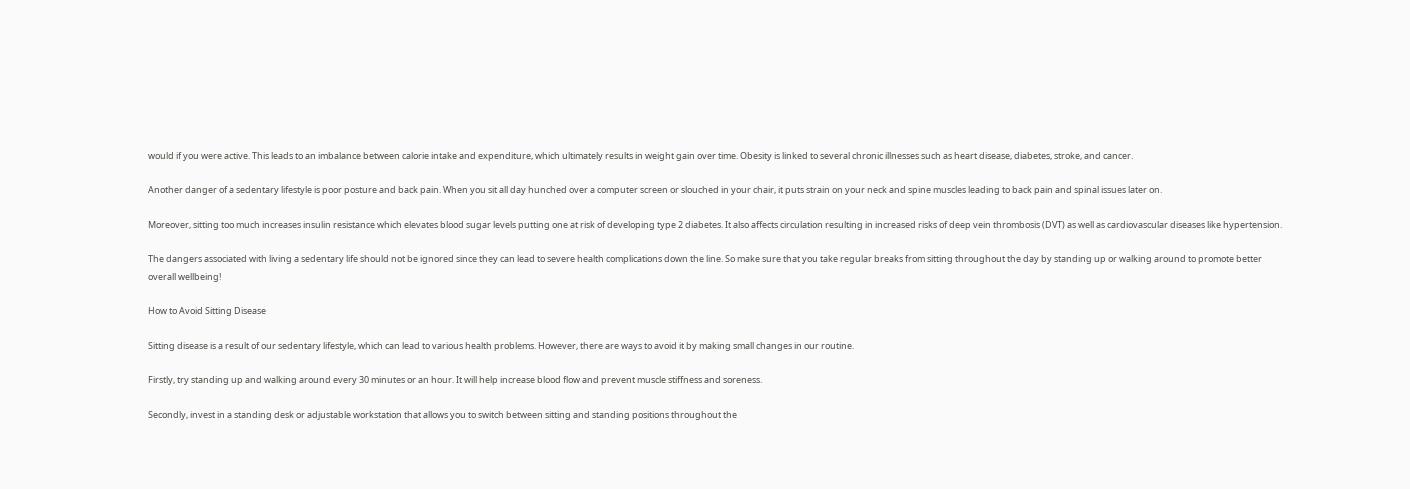would if you were active. This leads to an imbalance between calorie intake and expenditure, which ultimately results in weight gain over time. Obesity is linked to several chronic illnesses such as heart disease, diabetes, stroke, and cancer.

Another danger of a sedentary lifestyle is poor posture and back pain. When you sit all day hunched over a computer screen or slouched in your chair, it puts strain on your neck and spine muscles leading to back pain and spinal issues later on.

Moreover, sitting too much increases insulin resistance which elevates blood sugar levels putting one at risk of developing type 2 diabetes. It also affects circulation resulting in increased risks of deep vein thrombosis (DVT) as well as cardiovascular diseases like hypertension.

The dangers associated with living a sedentary life should not be ignored since they can lead to severe health complications down the line. So make sure that you take regular breaks from sitting throughout the day by standing up or walking around to promote better overall wellbeing!

How to Avoid Sitting Disease

Sitting disease is a result of our sedentary lifestyle, which can lead to various health problems. However, there are ways to avoid it by making small changes in our routine.

Firstly, try standing up and walking around every 30 minutes or an hour. It will help increase blood flow and prevent muscle stiffness and soreness.

Secondly, invest in a standing desk or adjustable workstation that allows you to switch between sitting and standing positions throughout the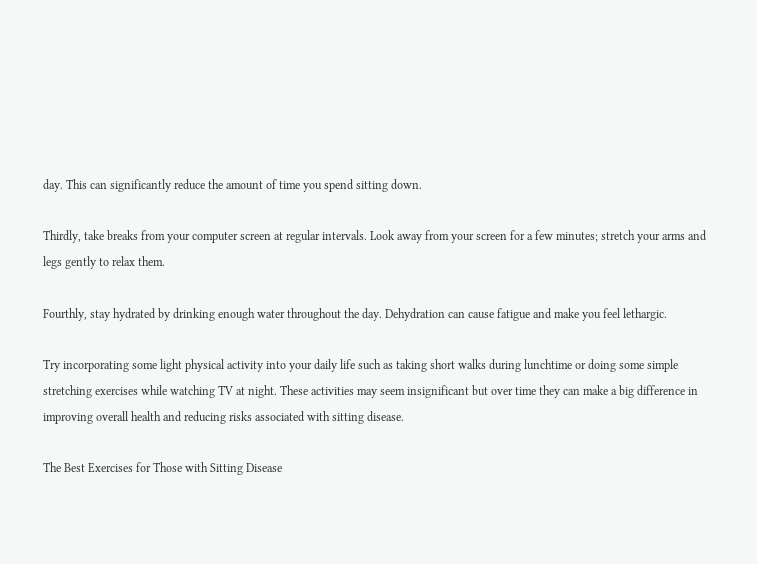day. This can significantly reduce the amount of time you spend sitting down.

Thirdly, take breaks from your computer screen at regular intervals. Look away from your screen for a few minutes; stretch your arms and legs gently to relax them.

Fourthly, stay hydrated by drinking enough water throughout the day. Dehydration can cause fatigue and make you feel lethargic.

Try incorporating some light physical activity into your daily life such as taking short walks during lunchtime or doing some simple stretching exercises while watching TV at night. These activities may seem insignificant but over time they can make a big difference in improving overall health and reducing risks associated with sitting disease.

The Best Exercises for Those with Sitting Disease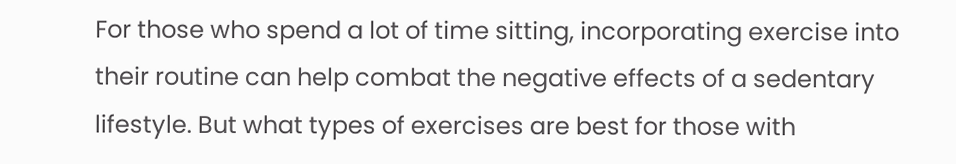For those who spend a lot of time sitting, incorporating exercise into their routine can help combat the negative effects of a sedentary lifestyle. But what types of exercises are best for those with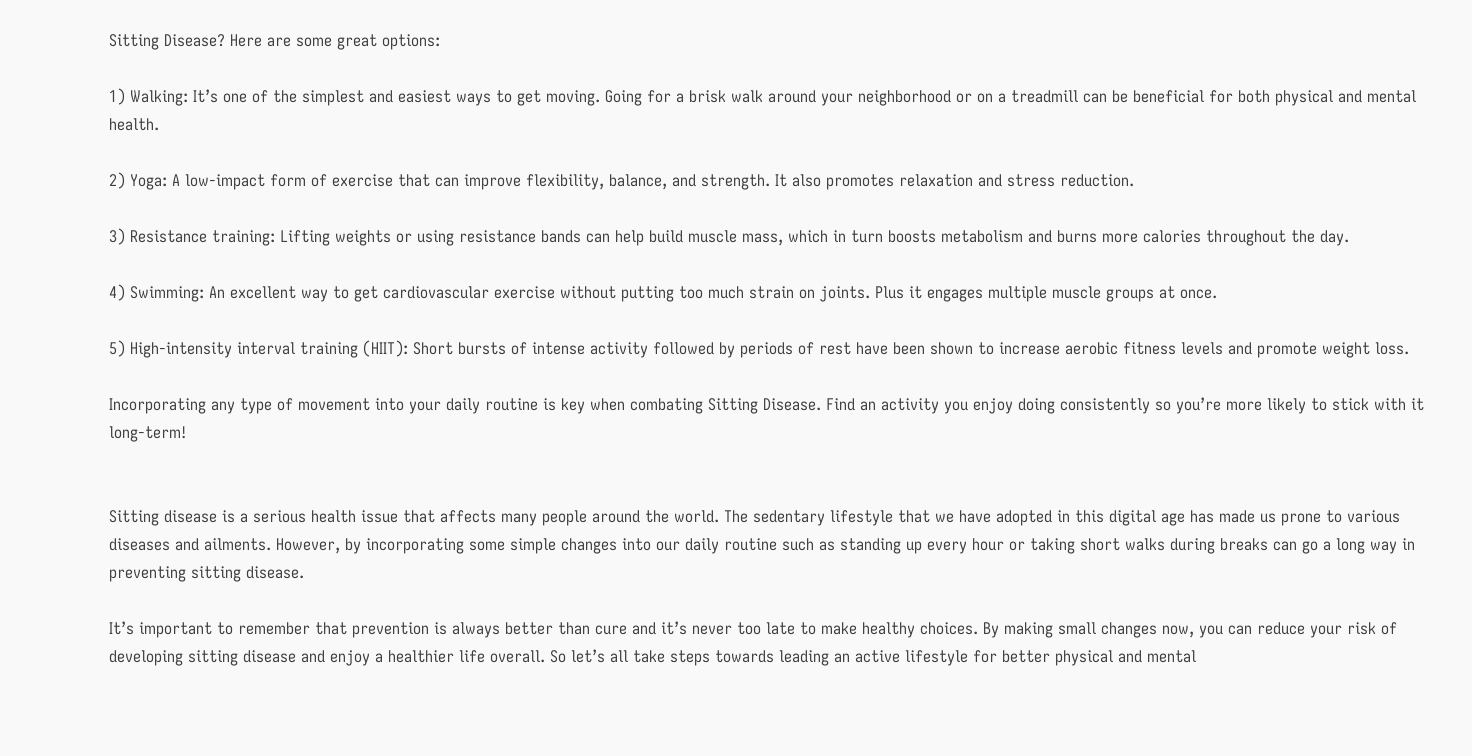Sitting Disease? Here are some great options:

1) Walking: It’s one of the simplest and easiest ways to get moving. Going for a brisk walk around your neighborhood or on a treadmill can be beneficial for both physical and mental health.

2) Yoga: A low-impact form of exercise that can improve flexibility, balance, and strength. It also promotes relaxation and stress reduction.

3) Resistance training: Lifting weights or using resistance bands can help build muscle mass, which in turn boosts metabolism and burns more calories throughout the day.

4) Swimming: An excellent way to get cardiovascular exercise without putting too much strain on joints. Plus it engages multiple muscle groups at once.

5) High-intensity interval training (HIIT): Short bursts of intense activity followed by periods of rest have been shown to increase aerobic fitness levels and promote weight loss.

Incorporating any type of movement into your daily routine is key when combating Sitting Disease. Find an activity you enjoy doing consistently so you’re more likely to stick with it long-term!


Sitting disease is a serious health issue that affects many people around the world. The sedentary lifestyle that we have adopted in this digital age has made us prone to various diseases and ailments. However, by incorporating some simple changes into our daily routine such as standing up every hour or taking short walks during breaks can go a long way in preventing sitting disease.

It’s important to remember that prevention is always better than cure and it’s never too late to make healthy choices. By making small changes now, you can reduce your risk of developing sitting disease and enjoy a healthier life overall. So let’s all take steps towards leading an active lifestyle for better physical and mental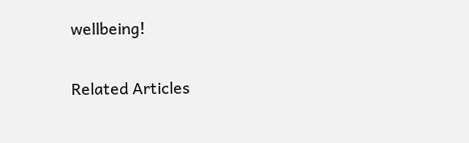wellbeing!

Related Articles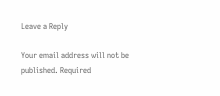Leave a Reply

Your email address will not be published. Required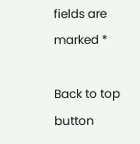fields are marked *

Back to top button